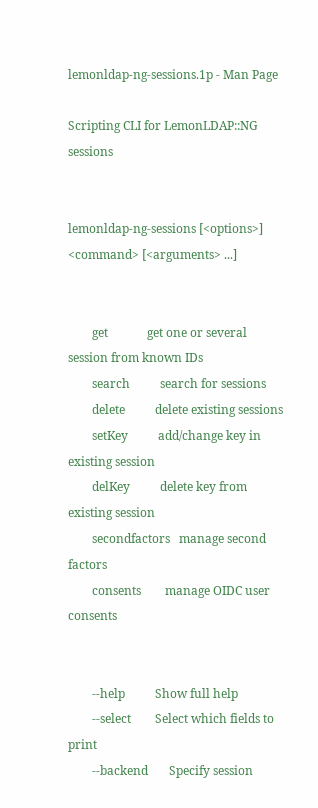lemonldap-ng-sessions.1p - Man Page

Scripting CLI for LemonLDAP::NG sessions


lemonldap-ng-sessions [<options>] <command> [<arguments> ...]


        get             get one or several session from known IDs
        search          search for sessions
        delete          delete existing sessions
        setKey          add/change key in existing session
        delKey          delete key from existing session
        secondfactors   manage second factors
        consents        manage OIDC user consents


        --help          Show full help
        --select        Select which fields to print
        --backend       Specify session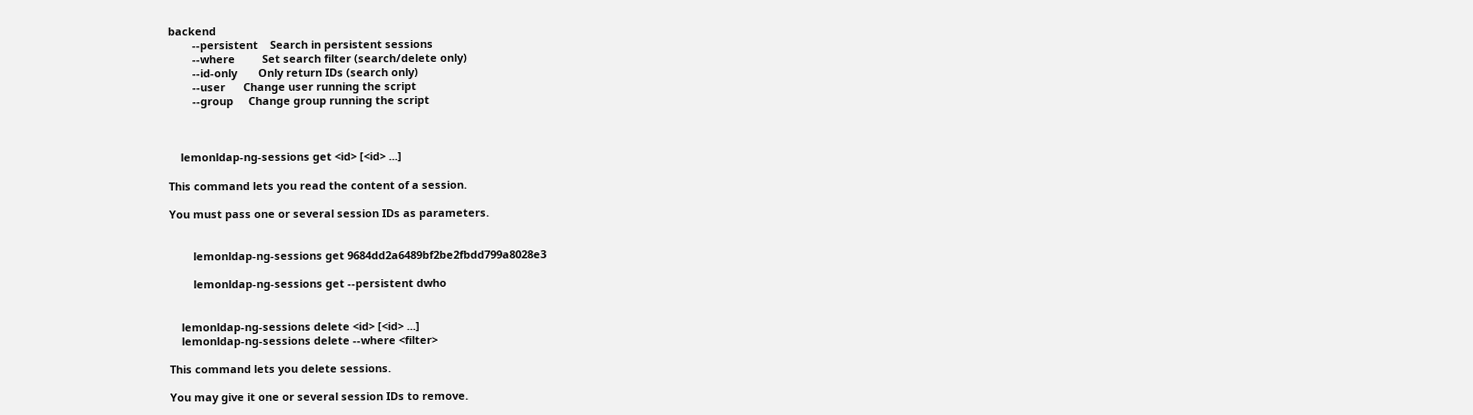backend
        --persistent    Search in persistent sessions
        --where         Set search filter (search/delete only)
        --id-only       Only return IDs (search only)
        --user      Change user running the script
        --group     Change group running the script



    lemonldap-ng-sessions get <id> [<id> ...]

This command lets you read the content of a session.

You must pass one or several session IDs as parameters.


        lemonldap-ng-sessions get 9684dd2a6489bf2be2fbdd799a8028e3

        lemonldap-ng-sessions get --persistent dwho


    lemonldap-ng-sessions delete <id> [<id> ...]
    lemonldap-ng-sessions delete --where <filter>

This command lets you delete sessions.

You may give it one or several session IDs to remove.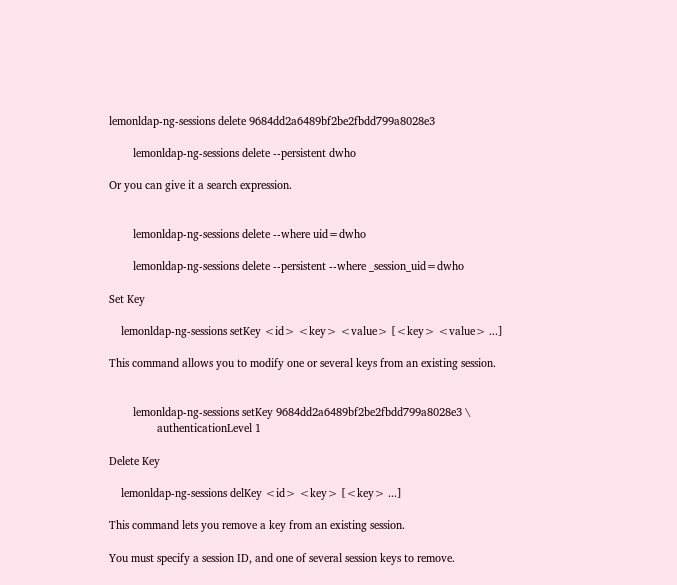lemonldap-ng-sessions delete 9684dd2a6489bf2be2fbdd799a8028e3

        lemonldap-ng-sessions delete --persistent dwho

Or you can give it a search expression.


        lemonldap-ng-sessions delete --where uid=dwho

        lemonldap-ng-sessions delete --persistent --where _session_uid=dwho

Set Key

    lemonldap-ng-sessions setKey <id> <key> <value> [<key> <value> ...]

This command allows you to modify one or several keys from an existing session.


        lemonldap-ng-sessions setKey 9684dd2a6489bf2be2fbdd799a8028e3 \
                authenticationLevel 1

Delete Key

    lemonldap-ng-sessions delKey <id> <key> [<key> ...]

This command lets you remove a key from an existing session.

You must specify a session ID, and one of several session keys to remove.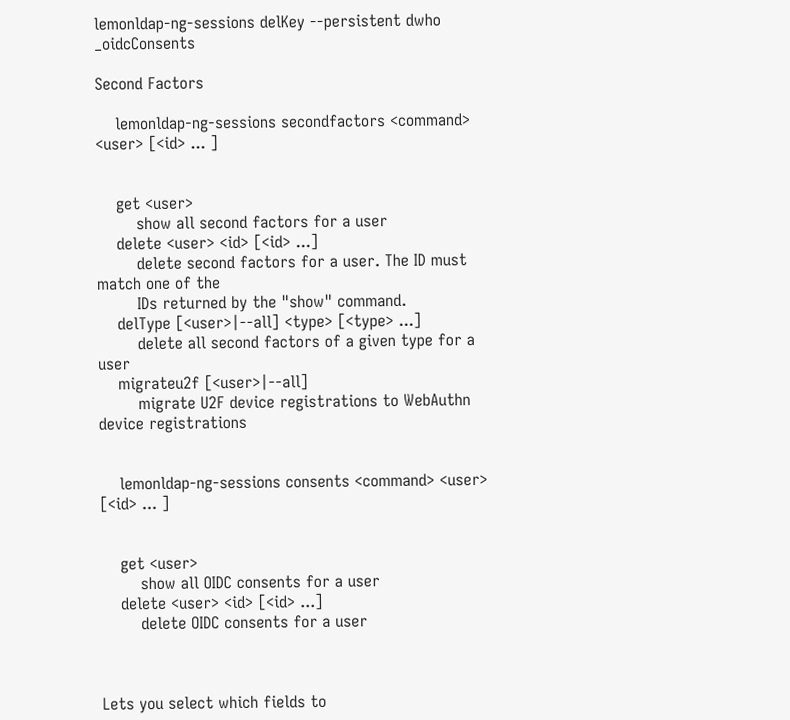lemonldap-ng-sessions delKey --persistent dwho _oidcConsents

Second Factors

    lemonldap-ng-sessions secondfactors <command> <user> [<id> ... ]


    get <user>
        show all second factors for a user
    delete <user> <id> [<id> ...]
        delete second factors for a user. The ID must match one of the
        IDs returned by the "show" command.
    delType [<user>|--all] <type> [<type> ...]
        delete all second factors of a given type for a user
    migrateu2f [<user>|--all]
        migrate U2F device registrations to WebAuthn device registrations


    lemonldap-ng-sessions consents <command> <user> [<id> ... ]


    get <user>
        show all OIDC consents for a user
    delete <user> <id> [<id> ...]
        delete OIDC consents for a user



Lets you select which fields to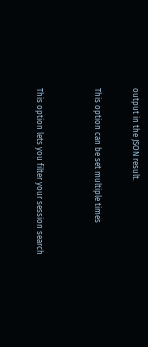output in the JSON result.

This option can be set multiple times


This option lets you filter your session search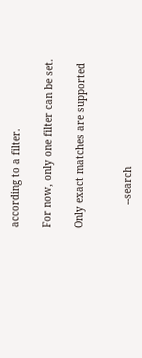according to a filter.

For now, only one filter can be set.

Only exact matches are supported


        --search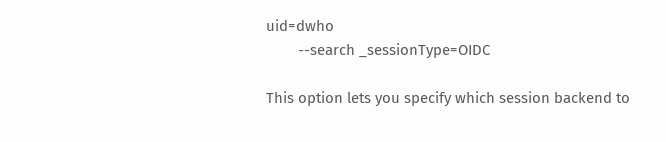uid=dwho
        --search _sessionType=OIDC

This option lets you specify which session backend to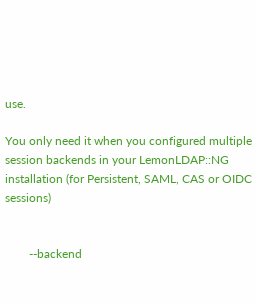use.

You only need it when you configured multiple session backends in your LemonLDAP::NG installation (for Persistent, SAML, CAS or OIDC sessions)


        --backend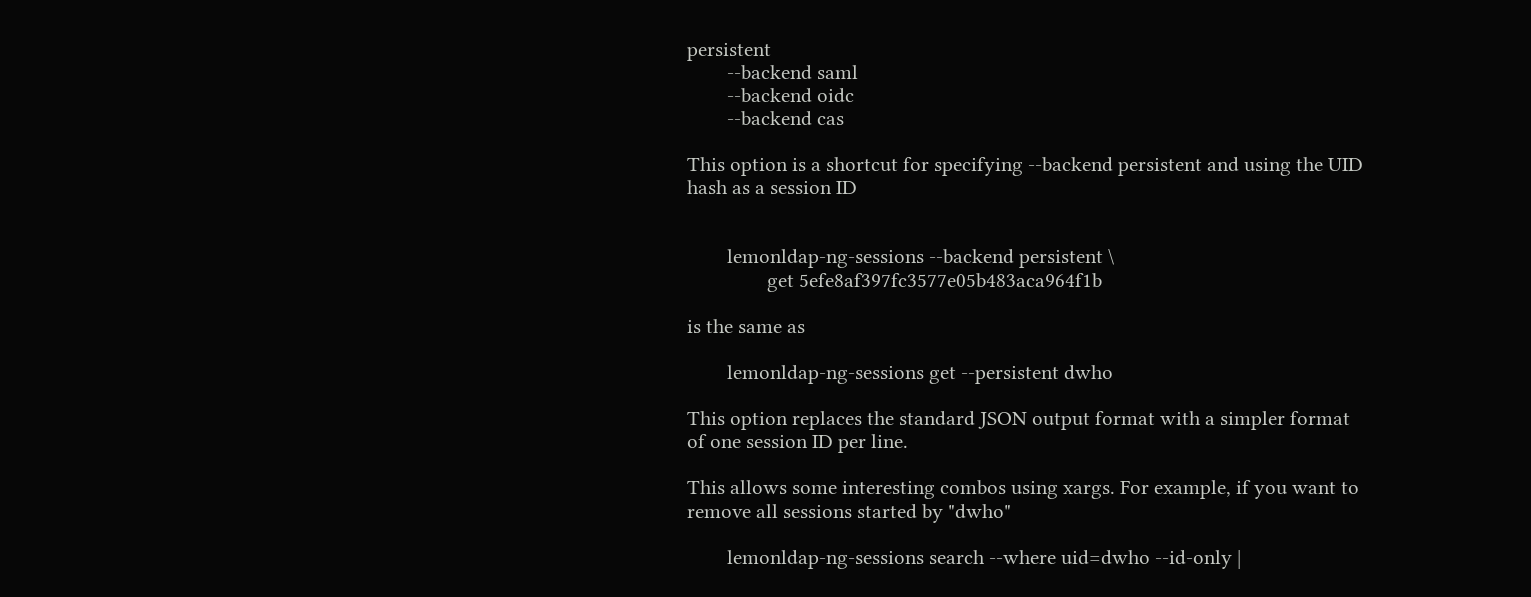persistent
        --backend saml
        --backend oidc
        --backend cas

This option is a shortcut for specifying --backend persistent and using the UID hash as a session ID


        lemonldap-ng-sessions --backend persistent \
                get 5efe8af397fc3577e05b483aca964f1b

is the same as

        lemonldap-ng-sessions get --persistent dwho

This option replaces the standard JSON output format with a simpler format of one session ID per line.

This allows some interesting combos using xargs. For example, if you want to remove all sessions started by "dwho"

        lemonldap-ng-sessions search --where uid=dwho --id-only |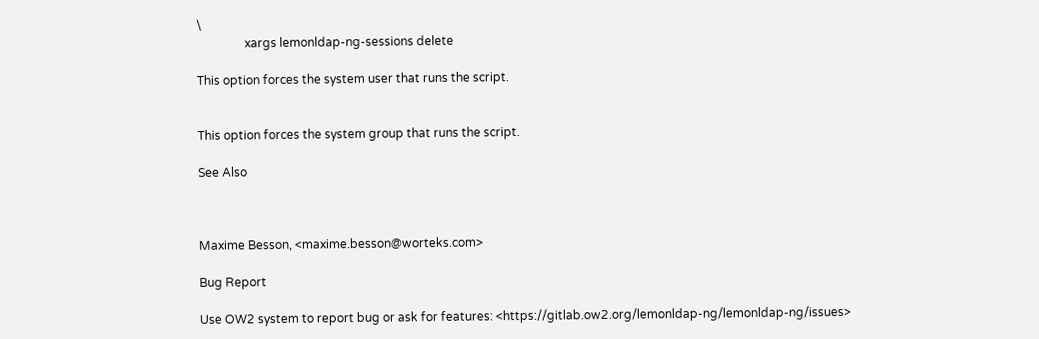\
                xargs lemonldap-ng-sessions delete

This option forces the system user that runs the script.


This option forces the system group that runs the script.

See Also



Maxime Besson, <maxime.besson@worteks.com>

Bug Report

Use OW2 system to report bug or ask for features: <https://gitlab.ow2.org/lemonldap-ng/lemonldap-ng/issues>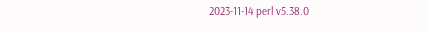2023-11-14 perl v5.38.0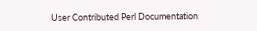User Contributed Perl Documentation